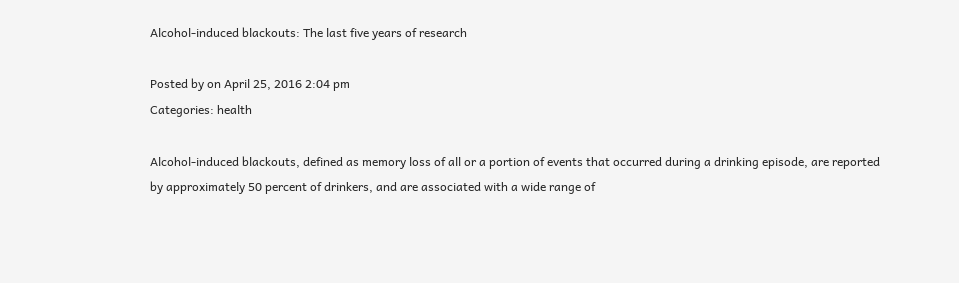Alcohol-induced blackouts: The last five years of research

Posted by on April 25, 2016 2:04 pm
Categories: health

Alcohol-induced blackouts, defined as memory loss of all or a portion of events that occurred during a drinking episode, are reported by approximately 50 percent of drinkers, and are associated with a wide range of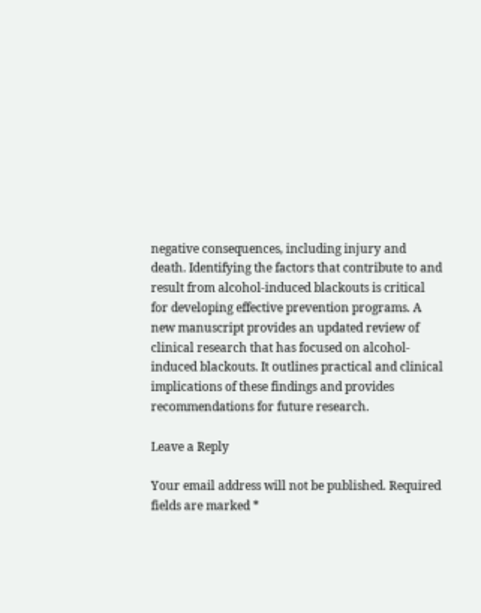negative consequences, including injury and death. Identifying the factors that contribute to and result from alcohol-induced blackouts is critical for developing effective prevention programs. A new manuscript provides an updated review of clinical research that has focused on alcohol-induced blackouts. It outlines practical and clinical implications of these findings and provides recommendations for future research.

Leave a Reply

Your email address will not be published. Required fields are marked *